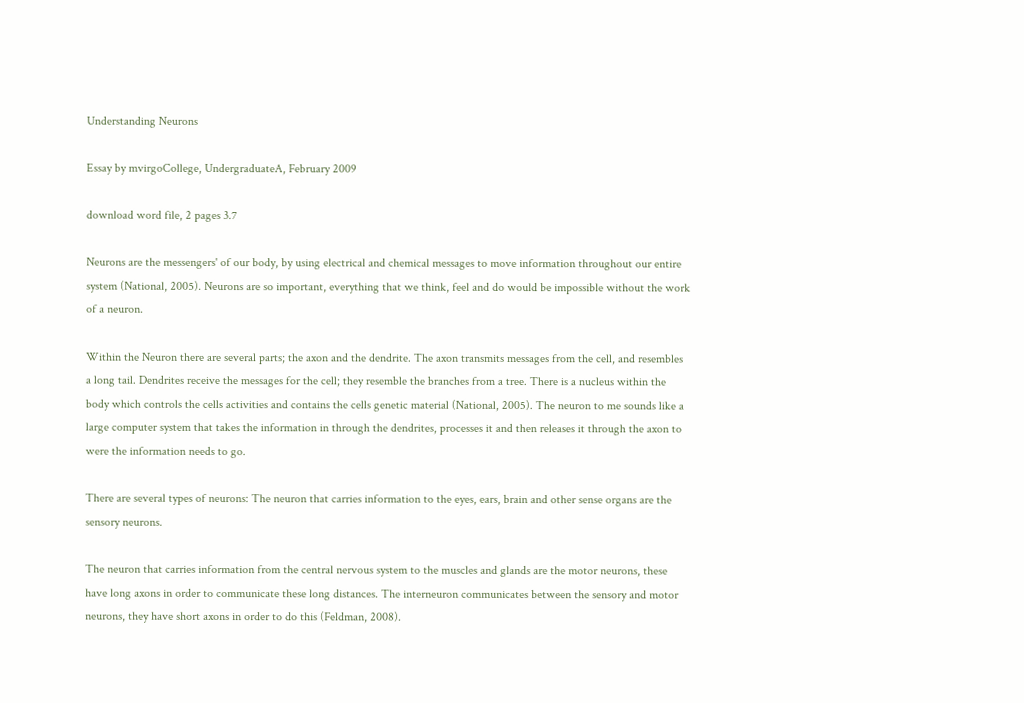Understanding Neurons

Essay by mvirgoCollege, UndergraduateA, February 2009

download word file, 2 pages 3.7

Neurons are the messengers' of our body, by using electrical and chemical messages to move information throughout our entire system (National, 2005). Neurons are so important, everything that we think, feel and do would be impossible without the work of a neuron.

Within the Neuron there are several parts; the axon and the dendrite. The axon transmits messages from the cell, and resembles a long tail. Dendrites receive the messages for the cell; they resemble the branches from a tree. There is a nucleus within the body which controls the cells activities and contains the cells genetic material (National, 2005). The neuron to me sounds like a large computer system that takes the information in through the dendrites, processes it and then releases it through the axon to were the information needs to go.

There are several types of neurons: The neuron that carries information to the eyes, ears, brain and other sense organs are the sensory neurons.

The neuron that carries information from the central nervous system to the muscles and glands are the motor neurons, these have long axons in order to communicate these long distances. The interneuron communicates between the sensory and motor neurons, they have short axons in order to do this (Feldman, 2008).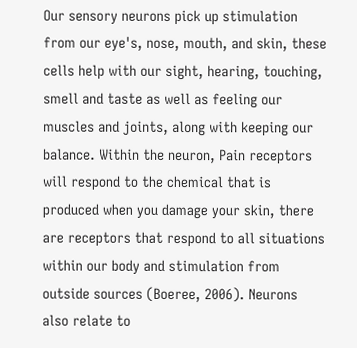Our sensory neurons pick up stimulation from our eye's, nose, mouth, and skin, these cells help with our sight, hearing, touching, smell and taste as well as feeling our muscles and joints, along with keeping our balance. Within the neuron, Pain receptors will respond to the chemical that is produced when you damage your skin, there are receptors that respond to all situations within our body and stimulation from outside sources (Boeree, 2006). Neurons also relate to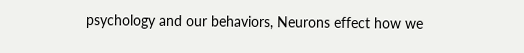psychology and our behaviors, Neurons effect how we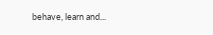behave, learn and...